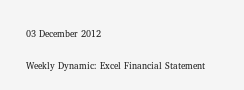03 December 2012

Weekly Dynamic: Excel Financial Statement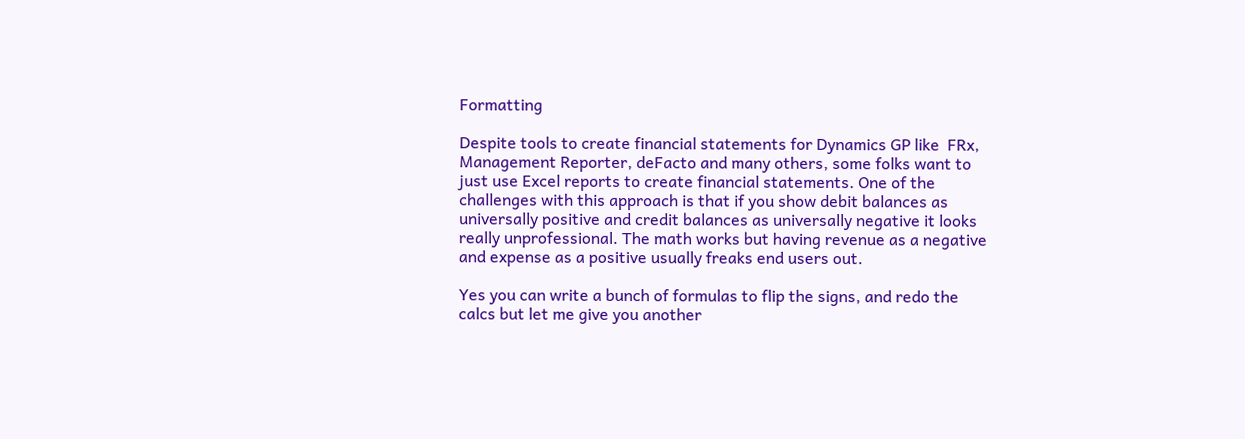Formatting

Despite tools to create financial statements for Dynamics GP like  FRx, Management Reporter, deFacto and many others, some folks want to just use Excel reports to create financial statements. One of the challenges with this approach is that if you show debit balances as universally positive and credit balances as universally negative it looks really unprofessional. The math works but having revenue as a negative and expense as a positive usually freaks end users out.

Yes you can write a bunch of formulas to flip the signs, and redo the calcs but let me give you another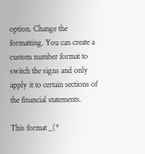option. Change the formatting. You can create a custom number format to switch the signs and only apply it to certain sections of the financial statements.

This format _(*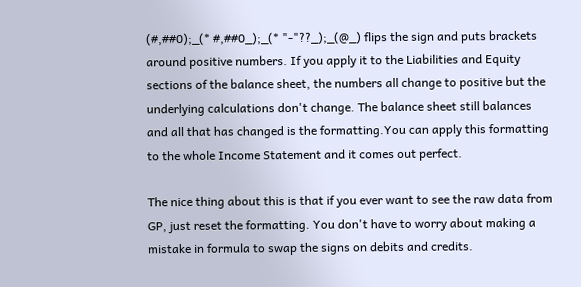(#,##0);_(* #,##0_);_(* "-"??_);_(@_) flips the sign and puts brackets around positive numbers. If you apply it to the Liabilities and Equity sections of the balance sheet, the numbers all change to positive but the underlying calculations don't change. The balance sheet still balances and all that has changed is the formatting.You can apply this formatting to the whole Income Statement and it comes out perfect.

The nice thing about this is that if you ever want to see the raw data from GP, just reset the formatting. You don't have to worry about making a mistake in formula to swap the signs on debits and credits.